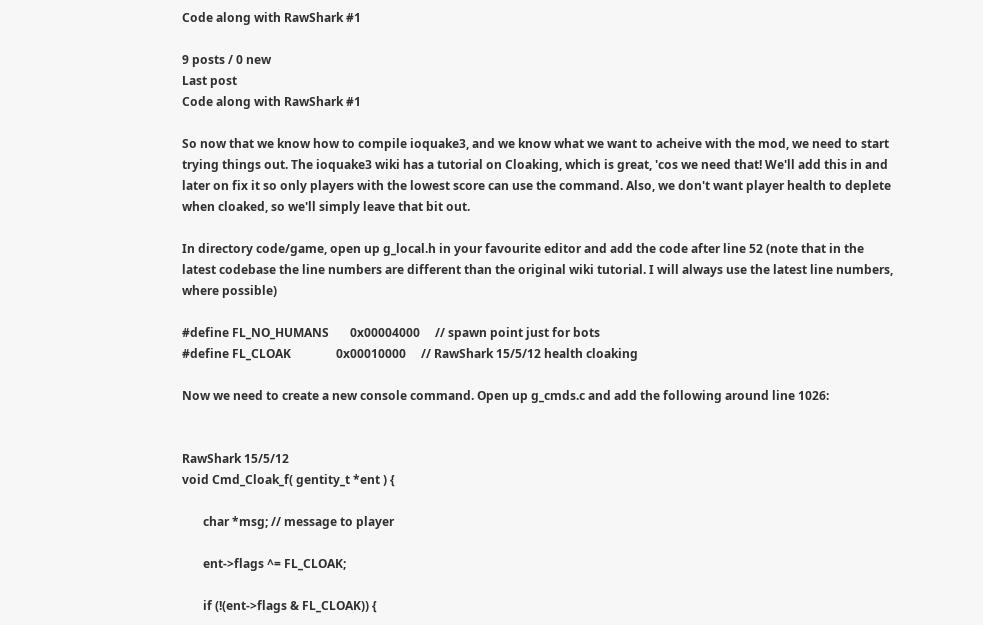Code along with RawShark #1

9 posts / 0 new
Last post
Code along with RawShark #1

So now that we know how to compile ioquake3, and we know what we want to acheive with the mod, we need to start trying things out. The ioquake3 wiki has a tutorial on Cloaking, which is great, 'cos we need that! We'll add this in and later on fix it so only players with the lowest score can use the command. Also, we don't want player health to deplete when cloaked, so we'll simply leave that bit out.

In directory code/game, open up g_local.h in your favourite editor and add the code after line 52 (note that in the latest codebase the line numbers are different than the original wiki tutorial. I will always use the latest line numbers, where possible)

#define FL_NO_HUMANS       0x00004000     // spawn point just for bots
#define FL_CLOAK               0x00010000     // RawShark 15/5/12 health cloaking

Now we need to create a new console command. Open up g_cmds.c and add the following around line 1026:


RawShark 15/5/12
void Cmd_Cloak_f( gentity_t *ent ) {

       char *msg; // message to player

       ent->flags ^= FL_CLOAK;

       if (!(ent->flags & FL_CLOAK)) {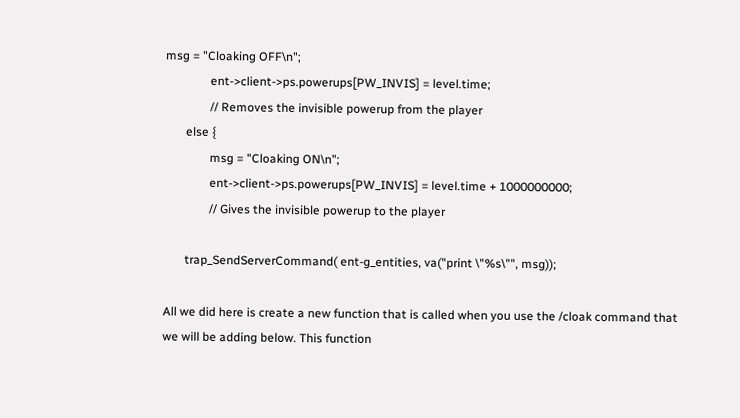msg = "Cloaking OFF\n";
               ent->client->ps.powerups[PW_INVIS] = level.time;
               // Removes the invisible powerup from the player
       else {
               msg = "Cloaking ON\n";
               ent->client->ps.powerups[PW_INVIS] = level.time + 1000000000;
               // Gives the invisible powerup to the player

       trap_SendServerCommand( ent-g_entities, va("print \"%s\"", msg));

All we did here is create a new function that is called when you use the /cloak command that we will be adding below. This function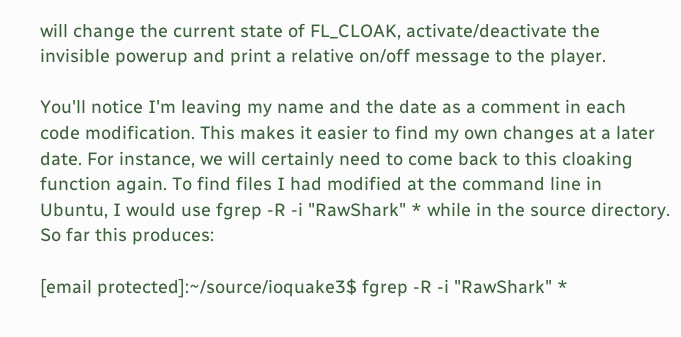will change the current state of FL_CLOAK, activate/deactivate the invisible powerup and print a relative on/off message to the player.

You'll notice I'm leaving my name and the date as a comment in each code modification. This makes it easier to find my own changes at a later date. For instance, we will certainly need to come back to this cloaking function again. To find files I had modified at the command line in Ubuntu, I would use fgrep -R -i "RawShark" * while in the source directory. So far this produces:

[email protected]:~/source/ioquake3$ fgrep -R -i "RawShark" *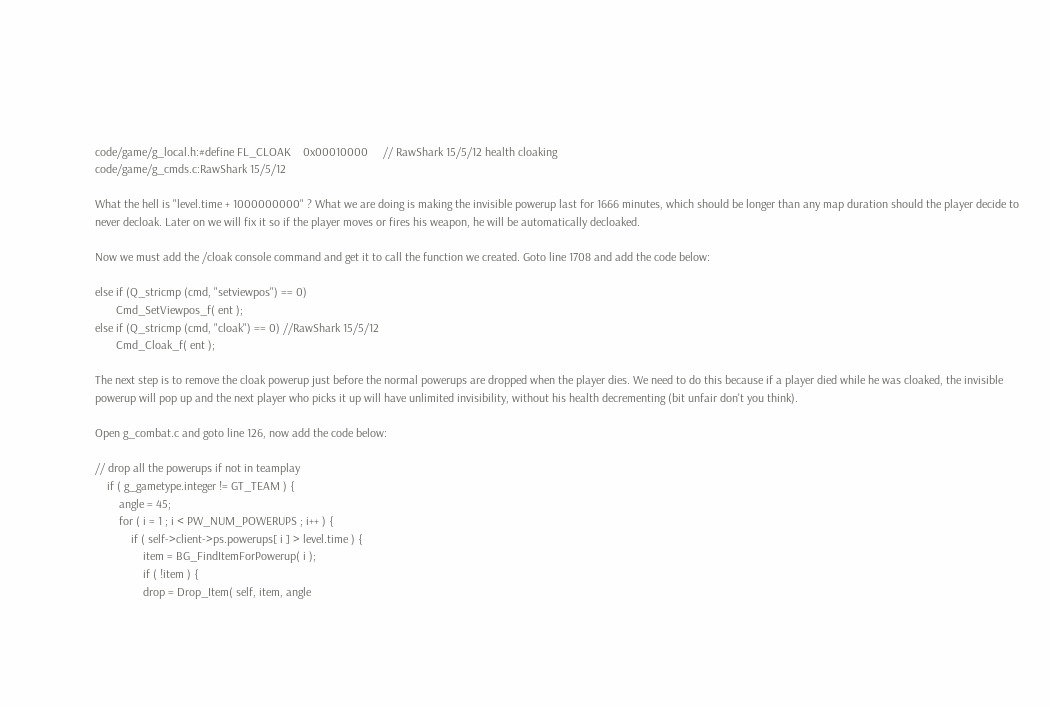code/game/g_local.h:#define FL_CLOAK    0x00010000     // RawShark 15/5/12 health cloaking
code/game/g_cmds.c:RawShark 15/5/12

What the hell is "level.time + 1000000000" ? What we are doing is making the invisible powerup last for 1666 minutes, which should be longer than any map duration should the player decide to never decloak. Later on we will fix it so if the player moves or fires his weapon, he will be automatically decloaked.

Now we must add the /cloak console command and get it to call the function we created. Goto line 1708 and add the code below:

else if (Q_stricmp (cmd, "setviewpos") == 0)
       Cmd_SetViewpos_f( ent );
else if (Q_stricmp (cmd, "cloak") == 0) //RawShark 15/5/12
       Cmd_Cloak_f( ent );

The next step is to remove the cloak powerup just before the normal powerups are dropped when the player dies. We need to do this because if a player died while he was cloaked, the invisible powerup will pop up and the next player who picks it up will have unlimited invisibility, without his health decrementing (bit unfair don't you think).

Open g_combat.c and goto line 126, now add the code below:

// drop all the powerups if not in teamplay
    if ( g_gametype.integer != GT_TEAM ) {
        angle = 45;
        for ( i = 1 ; i < PW_NUM_POWERUPS ; i++ ) {
            if ( self->client->ps.powerups[ i ] > level.time ) {
                item = BG_FindItemForPowerup( i );
                if ( !item ) {
                drop = Drop_Item( self, item, angle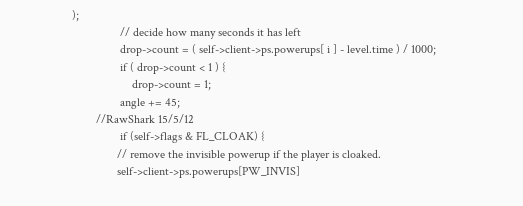);
                // decide how many seconds it has left
                drop->count = ( self->client->ps.powerups[ i ] - level.time ) / 1000;
                if ( drop->count < 1 ) {
                    drop->count = 1;
                angle += 45;
        //RawShark 15/5/12
                if (self->flags & FL_CLOAK) {
               // remove the invisible powerup if the player is cloaked.
               self->client->ps.powerups[PW_INVIS]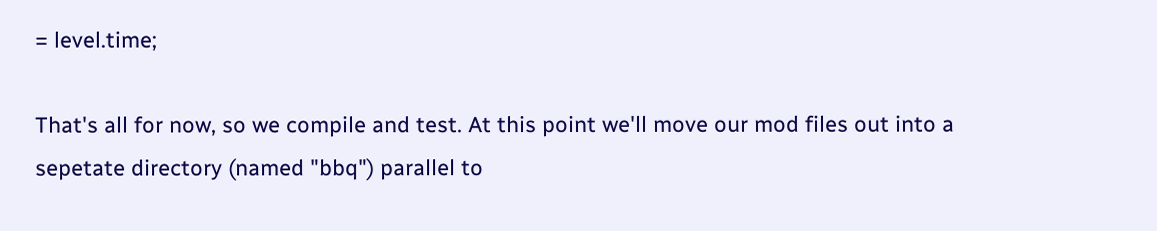= level.time;

That's all for now, so we compile and test. At this point we'll move our mod files out into a sepetate directory (named "bbq") parallel to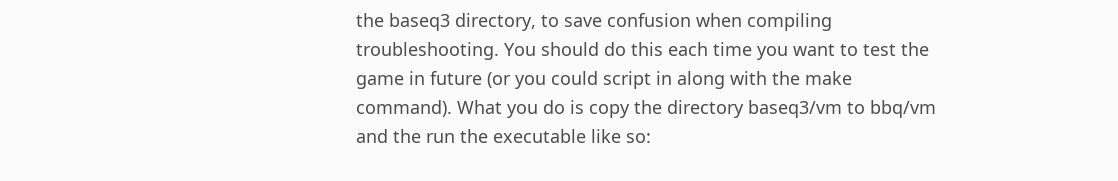the baseq3 directory, to save confusion when compiling troubleshooting. You should do this each time you want to test the game in future (or you could script in along with the make command). What you do is copy the directory baseq3/vm to bbq/vm and the run the executable like so: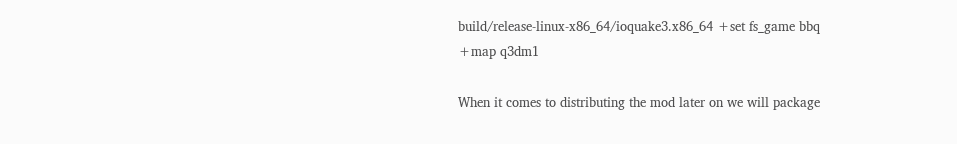build/release-linux-x86_64/ioquake3.x86_64 +set fs_game bbq +map q3dm1

When it comes to distributing the mod later on we will package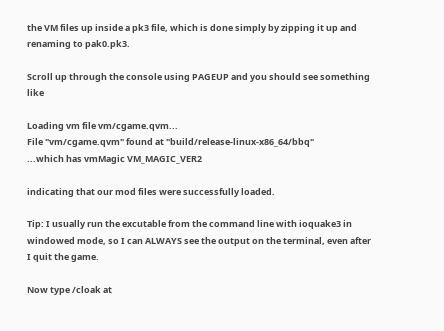the VM files up inside a pk3 file, which is done simply by zipping it up and renaming to pak0.pk3.

Scroll up through the console using PAGEUP and you should see something like

Loading vm file vm/cgame.qvm...
File "vm/cgame.qvm" found at "build/release-linux-x86_64/bbq"
...which has vmMagic VM_MAGIC_VER2

indicating that our mod files were successfully loaded.

Tip: I usually run the excutable from the command line with ioquake3 in windowed mode, so I can ALWAYS see the output on the terminal, even after I quit the game.

Now type /cloak at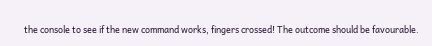the console to see if the new command works, fingers crossed! The outcome should be favourable.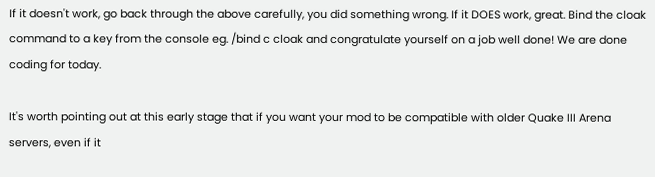If it doesn't work, go back through the above carefully, you did something wrong. If it DOES work, great. Bind the cloak command to a key from the console eg. /bind c cloak and congratulate yourself on a job well done! We are done coding for today.

It's worth pointing out at this early stage that if you want your mod to be compatible with older Quake III Arena servers, even if it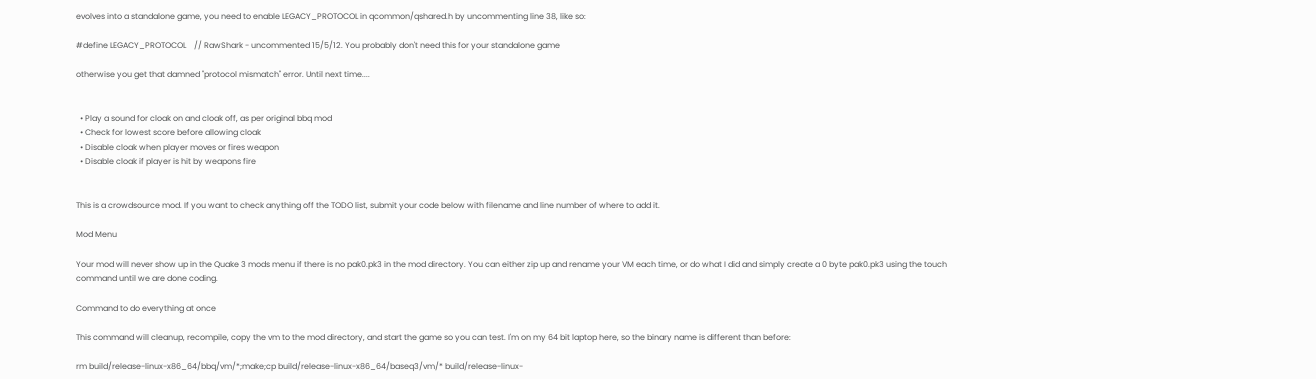evolves into a standalone game, you need to enable LEGACY_PROTOCOL in qcommon/qshared.h by uncommenting line 38, like so:

#define LEGACY_PROTOCOL    // RawShark - uncommented 15/5/12. You probably don't need this for your standalone game

otherwise you get that damned "protocol mismatch" error. Until next time....


  • Play a sound for cloak on and cloak off, as per original bbq mod
  • Check for lowest score before allowing cloak
  • Disable cloak when player moves or fires weapon
  • Disable cloak if player is hit by weapons fire


This is a crowdsource mod. If you want to check anything off the TODO list, submit your code below with filename and line number of where to add it.

Mod Menu

Your mod will never show up in the Quake 3 mods menu if there is no pak0.pk3 in the mod directory. You can either zip up and rename your VM each time, or do what I did and simply create a 0 byte pak0.pk3 using the touch command until we are done coding.

Command to do everything at once

This command will cleanup, recompile, copy the vm to the mod directory, and start the game so you can test. I'm on my 64 bit laptop here, so the binary name is different than before:

rm build/release-linux-x86_64/bbq/vm/*;make;cp build/release-linux-x86_64/baseq3/vm/* build/release-linux-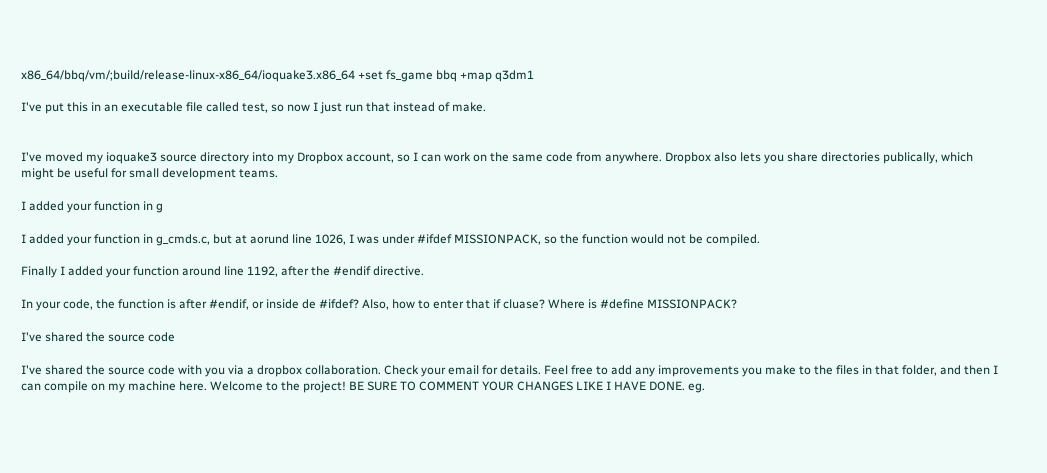x86_64/bbq/vm/;build/release-linux-x86_64/ioquake3.x86_64 +set fs_game bbq +map q3dm1

I've put this in an executable file called test, so now I just run that instead of make.


I've moved my ioquake3 source directory into my Dropbox account, so I can work on the same code from anywhere. Dropbox also lets you share directories publically, which might be useful for small development teams.

I added your function in g

I added your function in g_cmds.c, but at aorund line 1026, I was under #ifdef MISSIONPACK, so the function would not be compiled.

Finally I added your function around line 1192, after the #endif directive.

In your code, the function is after #endif, or inside de #ifdef? Also, how to enter that if cluase? Where is #define MISSIONPACK?

I've shared the source code

I've shared the source code with you via a dropbox collaboration. Check your email for details. Feel free to add any improvements you make to the files in that folder, and then I can compile on my machine here. Welcome to the project! BE SURE TO COMMENT YOUR CHANGES LIKE I HAVE DONE. eg.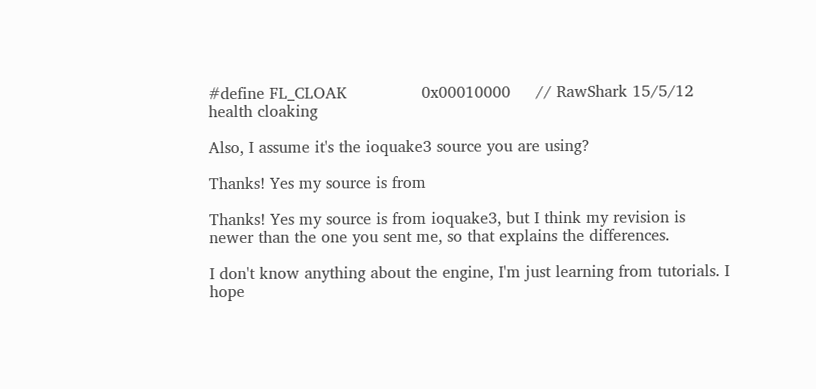#define FL_CLOAK               0x00010000     // RawShark 15/5/12 health cloaking

Also, I assume it's the ioquake3 source you are using?

Thanks! Yes my source is from

Thanks! Yes my source is from ioquake3, but I think my revision is newer than the one you sent me, so that explains the differences.

I don't know anything about the engine, I'm just learning from tutorials. I hope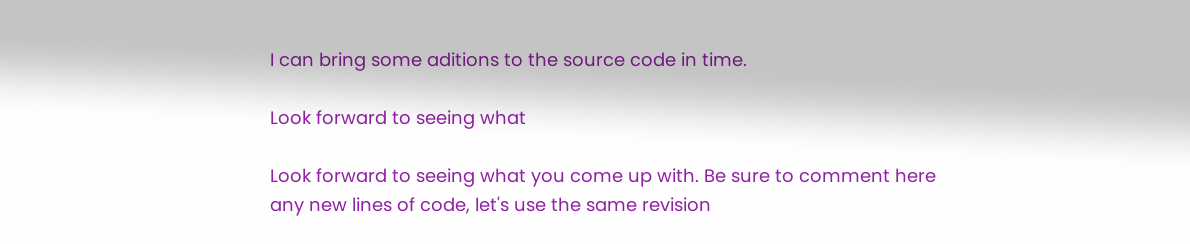I can bring some aditions to the source code in time.

Look forward to seeing what

Look forward to seeing what you come up with. Be sure to comment here any new lines of code, let's use the same revision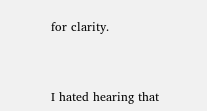for clarity.



I hated hearing that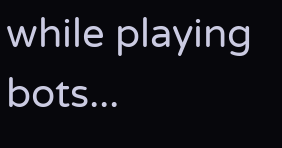while playing bots...